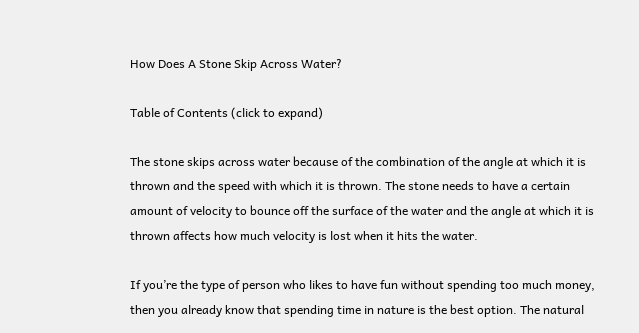How Does A Stone Skip Across Water?

Table of Contents (click to expand)

The stone skips across water because of the combination of the angle at which it is thrown and the speed with which it is thrown. The stone needs to have a certain amount of velocity to bounce off the surface of the water and the angle at which it is thrown affects how much velocity is lost when it hits the water.

If you’re the type of person who likes to have fun without spending too much money, then you already know that spending time in nature is the best option. The natural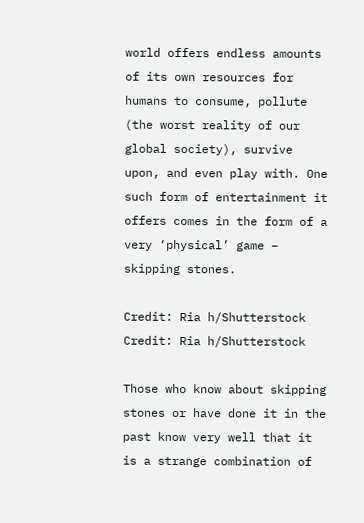world offers endless amounts of its own resources for humans to consume, pollute (the worst reality of our global society), survive upon, and even play with. One such form of entertainment it offers comes in the form of a very ‘physical’ game – skipping stones.

Credit: Ria h/Shutterstock
Credit: Ria h/Shutterstock

Those who know about skipping stones or have done it in the past know very well that it is a strange combination of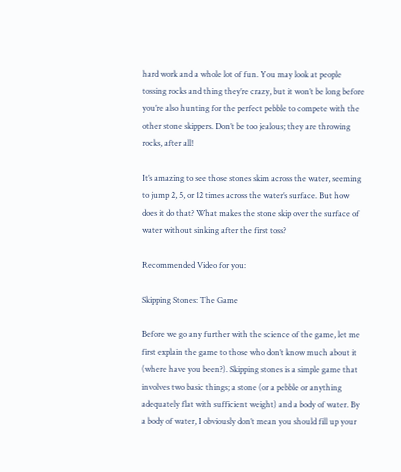hard work and a whole lot of fun. You may look at people tossing rocks and thing they’re crazy, but it won’t be long before you’re also hunting for the perfect pebble to compete with the other stone skippers. Don’t be too jealous; they are throwing rocks, after all!

It’s amazing to see those stones skim across the water, seeming to jump 2, 5, or 12 times across the water’s surface. But how does it do that? What makes the stone skip over the surface of water without sinking after the first toss?

Recommended Video for you:

Skipping Stones: The Game

Before we go any further with the science of the game, let me first explain the game to those who don’t know much about it (where have you been?). Skipping stones is a simple game that involves two basic things; a stone (or a pebble or anything adequately flat with sufficient weight) and a body of water. By a body of water, I obviously don’t mean you should fill up your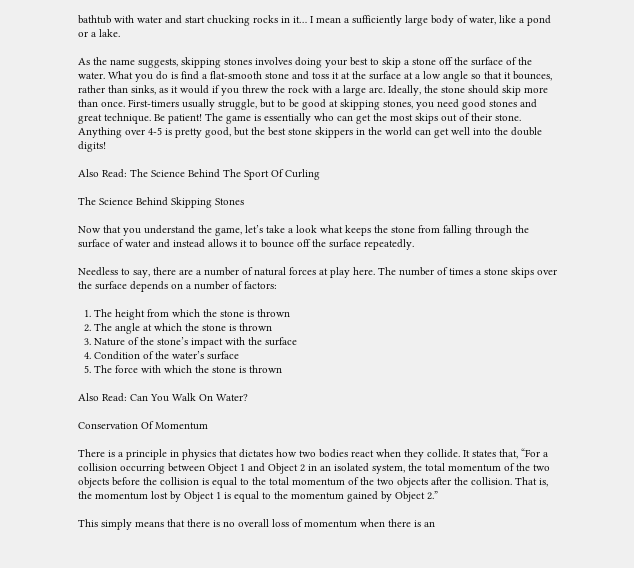bathtub with water and start chucking rocks in it… I mean a sufficiently large body of water, like a pond or a lake.

As the name suggests, skipping stones involves doing your best to skip a stone off the surface of the water. What you do is find a flat-smooth stone and toss it at the surface at a low angle so that it bounces, rather than sinks, as it would if you threw the rock with a large arc. Ideally, the stone should skip more than once. First-timers usually struggle, but to be good at skipping stones, you need good stones and great technique. Be patient! The game is essentially who can get the most skips out of their stone. Anything over 4-5 is pretty good, but the best stone skippers in the world can get well into the double digits!

Also Read: The Science Behind The Sport Of Curling

The Science Behind Skipping Stones

Now that you understand the game, let’s take a look what keeps the stone from falling through the surface of water and instead allows it to bounce off the surface repeatedly.

Needless to say, there are a number of natural forces at play here. The number of times a stone skips over the surface depends on a number of factors:

  1. The height from which the stone is thrown
  2. The angle at which the stone is thrown
  3. Nature of the stone’s impact with the surface
  4. Condition of the water’s surface
  5. The force with which the stone is thrown

Also Read: Can You Walk On Water?

Conservation Of Momentum

There is a principle in physics that dictates how two bodies react when they collide. It states that, “For a collision occurring between Object 1 and Object 2 in an isolated system, the total momentum of the two objects before the collision is equal to the total momentum of the two objects after the collision. That is, the momentum lost by Object 1 is equal to the momentum gained by Object 2.”

This simply means that there is no overall loss of momentum when there is an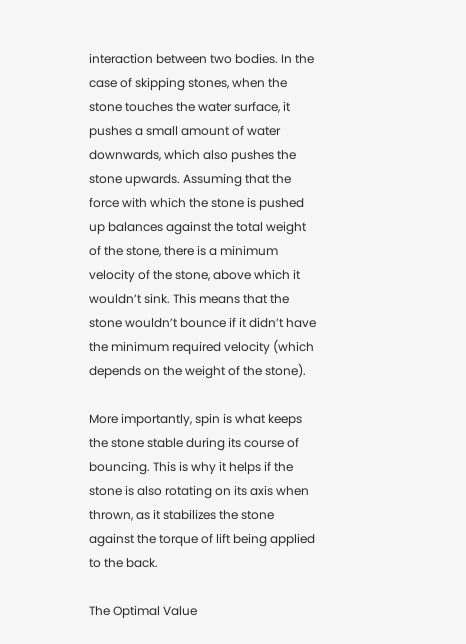interaction between two bodies. In the case of skipping stones, when the stone touches the water surface, it pushes a small amount of water downwards, which also pushes the stone upwards. Assuming that the force with which the stone is pushed up balances against the total weight of the stone, there is a minimum velocity of the stone, above which it wouldn’t sink. This means that the stone wouldn’t bounce if it didn’t have the minimum required velocity (which depends on the weight of the stone).

More importantly, spin is what keeps the stone stable during its course of bouncing. This is why it helps if the stone is also rotating on its axis when thrown, as it stabilizes the stone against the torque of lift being applied to the back.

The Optimal Value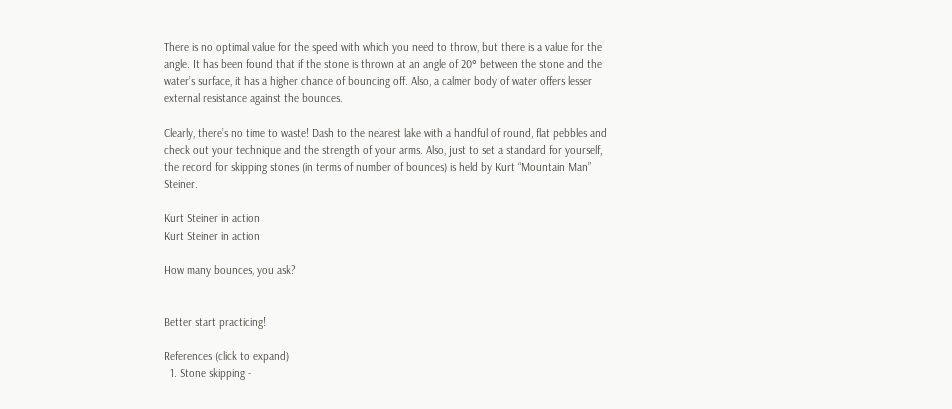There is no optimal value for the speed with which you need to throw, but there is a value for the angle. It has been found that if the stone is thrown at an angle of 20° between the stone and the water’s surface, it has a higher chance of bouncing off. Also, a calmer body of water offers lesser external resistance against the bounces.

Clearly, there’s no time to waste! Dash to the nearest lake with a handful of round, flat pebbles and check out your technique and the strength of your arms. Also, just to set a standard for yourself, the record for skipping stones (in terms of number of bounces) is held by Kurt “Mountain Man” Steiner.

Kurt Steiner in action
Kurt Steiner in action

How many bounces, you ask?


Better start practicing!

References (click to expand)
  1. Stone skipping -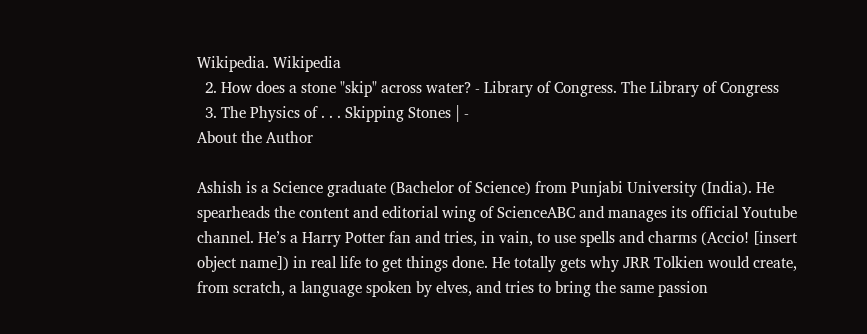Wikipedia. Wikipedia
  2. How does a stone "skip" across water? - Library of Congress. The Library of Congress
  3. The Physics of . . . Skipping Stones | -
About the Author

Ashish is a Science graduate (Bachelor of Science) from Punjabi University (India). He spearheads the content and editorial wing of ScienceABC and manages its official Youtube channel. He’s a Harry Potter fan and tries, in vain, to use spells and charms (Accio! [insert object name]) in real life to get things done. He totally gets why JRR Tolkien would create, from scratch, a language spoken by elves, and tries to bring the same passion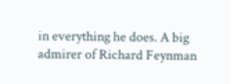in everything he does. A big admirer of Richard Feynman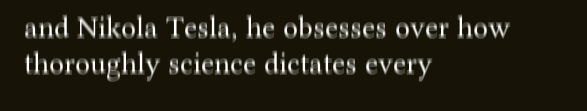and Nikola Tesla, he obsesses over how thoroughly science dictates every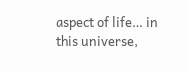aspect of life… in this universe,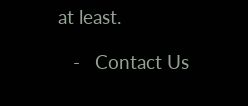at least.

   -   Contact Us